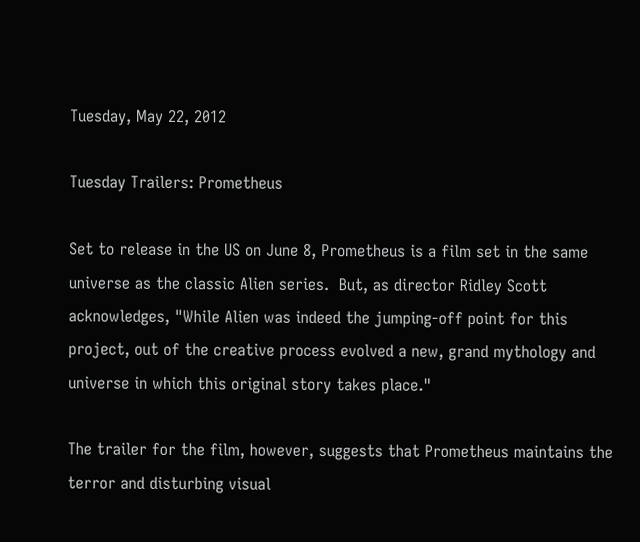Tuesday, May 22, 2012

Tuesday Trailers: Prometheus

Set to release in the US on June 8, Prometheus is a film set in the same universe as the classic Alien series.  But, as director Ridley Scott acknowledges, "While Alien was indeed the jumping-off point for this project, out of the creative process evolved a new, grand mythology and universe in which this original story takes place."

The trailer for the film, however, suggests that Prometheus maintains the terror and disturbing visual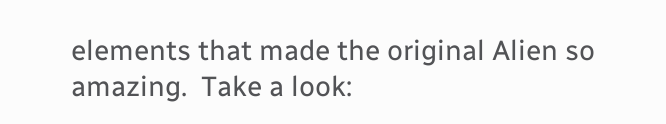elements that made the original Alien so amazing.  Take a look: